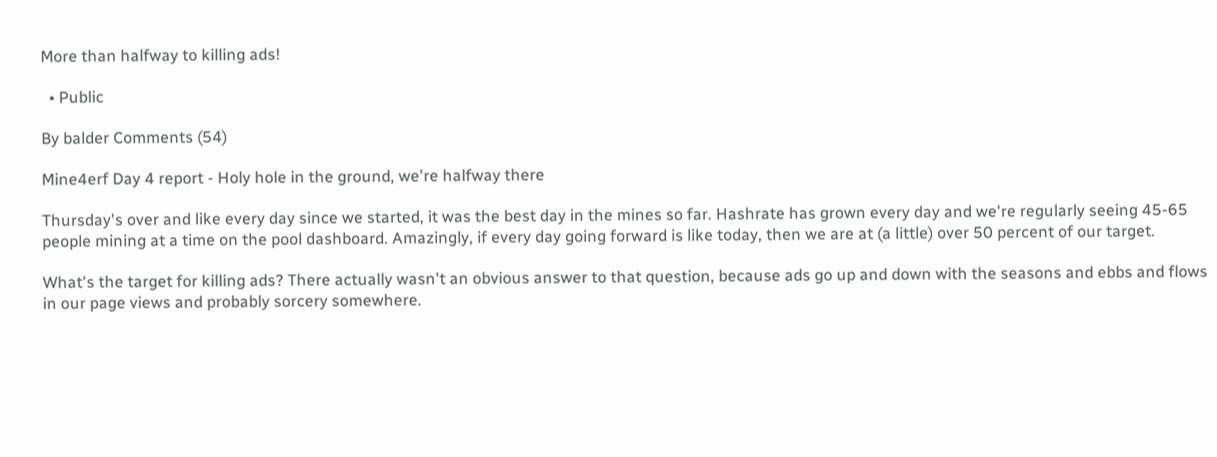More than halfway to killing ads!

  • Public

By balder Comments (54)

Mine4erf Day 4 report - Holy hole in the ground, we're halfway there

Thursday's over and like every day since we started, it was the best day in the mines so far. Hashrate has grown every day and we're regularly seeing 45-65 people mining at a time on the pool dashboard. Amazingly, if every day going forward is like today, then we are at (a little) over 50 percent of our target.

What's the target for killing ads? There actually wasn't an obvious answer to that question, because ads go up and down with the seasons and ebbs and flows in our page views and probably sorcery somewhere.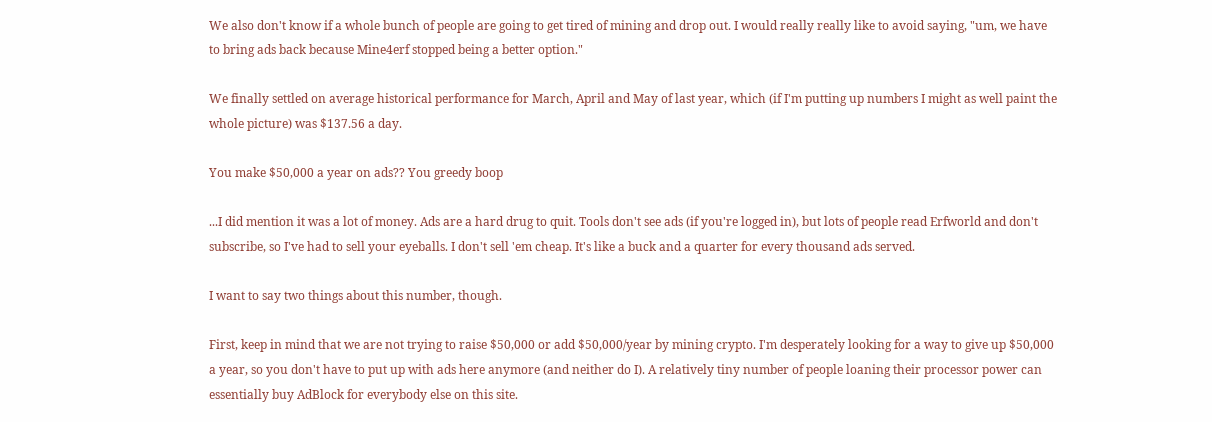We also don't know if a whole bunch of people are going to get tired of mining and drop out. I would really really like to avoid saying, "um, we have to bring ads back because Mine4erf stopped being a better option."

We finally settled on average historical performance for March, April and May of last year, which (if I'm putting up numbers I might as well paint the whole picture) was $137.56 a day.

You make $50,000 a year on ads?? You greedy boop

...I did mention it was a lot of money. Ads are a hard drug to quit. Tools don't see ads (if you're logged in), but lots of people read Erfworld and don't subscribe, so I've had to sell your eyeballs. I don't sell 'em cheap. It's like a buck and a quarter for every thousand ads served.

I want to say two things about this number, though.

First, keep in mind that we are not trying to raise $50,000 or add $50,000/year by mining crypto. I'm desperately looking for a way to give up $50,000 a year, so you don't have to put up with ads here anymore (and neither do I). A relatively tiny number of people loaning their processor power can essentially buy AdBlock for everybody else on this site.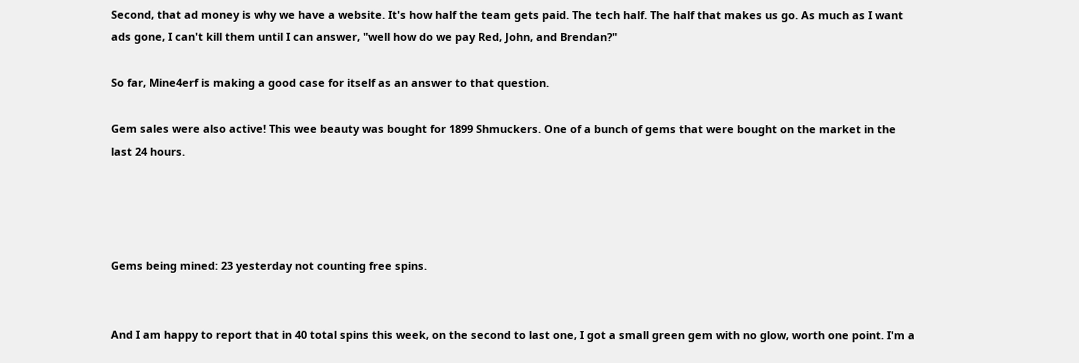Second, that ad money is why we have a website. It's how half the team gets paid. The tech half. The half that makes us go. As much as I want ads gone, I can't kill them until I can answer, "well how do we pay Red, John, and Brendan?"

So far, Mine4erf is making a good case for itself as an answer to that question.

Gem sales were also active! This wee beauty was bought for 1899 Shmuckers. One of a bunch of gems that were bought on the market in the last 24 hours.




Gems being mined: 23 yesterday not counting free spins.


And I am happy to report that in 40 total spins this week, on the second to last one, I got a small green gem with no glow, worth one point. I'm a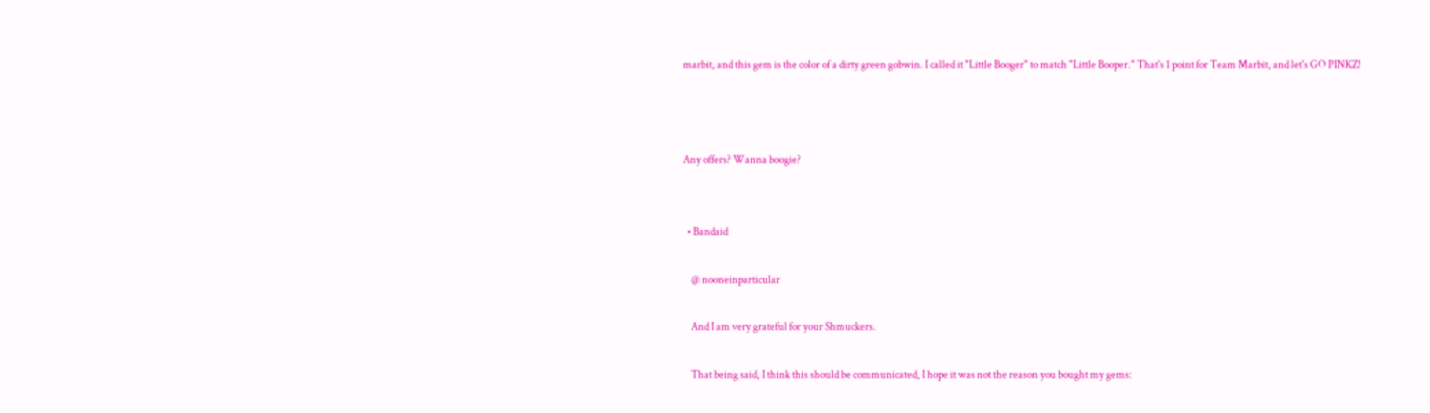marbit, and this gem is the color of a dirty green gobwin. I called it "Little Booger" to match "Little Booper." That's 1 point for Team Marbit, and let's GO PINKZ!



Any offers? Wanna boogie?


  • Bandaid

    @ nooneinparticular

    And I am very grateful for your Shmuckers.

    That being said, I think this should be communicated, I hope it was not the reason you bought my gems: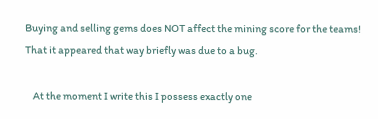Buying and selling gems does NOT affect the mining score for the teams! That it appeared that way briefly was due to a bug.

    At the moment I write this I possess exactly one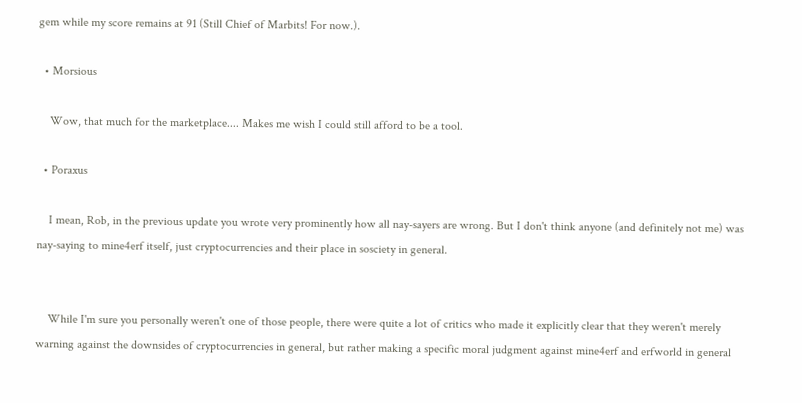gem while my score remains at 91 (Still Chief of Marbits! For now.).

  • Morsious

    Wow, that much for the marketplace.... Makes me wish I could still afford to be a tool.

  • Poraxus

    I mean, Rob, in the previous update you wrote very prominently how all nay-sayers are wrong. But I don't think anyone (and definitely not me) was nay-saying to mine4erf itself, just cryptocurrencies and their place in sosciety in general.


    While I'm sure you personally weren't one of those people, there were quite a lot of critics who made it explicitly clear that they weren't merely warning against the downsides of cryptocurrencies in general, but rather making a specific moral judgment against mine4erf and erfworld in general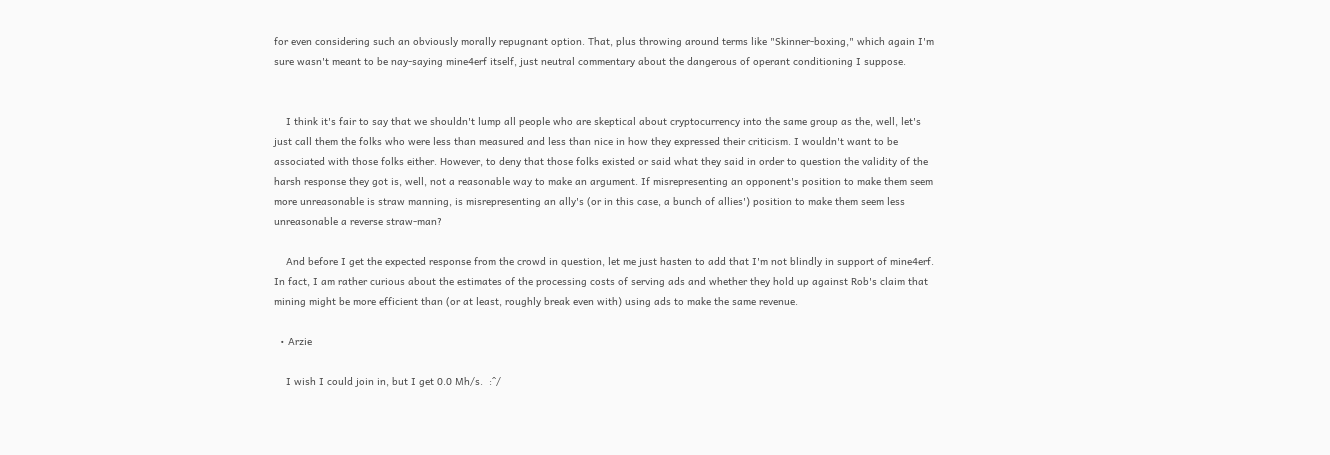for even considering such an obviously morally repugnant option. That, plus throwing around terms like "Skinner-boxing," which again I'm sure wasn't meant to be nay-saying mine4erf itself, just neutral commentary about the dangerous of operant conditioning I suppose.


    I think it's fair to say that we shouldn't lump all people who are skeptical about cryptocurrency into the same group as the, well, let's just call them the folks who were less than measured and less than nice in how they expressed their criticism. I wouldn't want to be associated with those folks either. However, to deny that those folks existed or said what they said in order to question the validity of the harsh response they got is, well, not a reasonable way to make an argument. If misrepresenting an opponent's position to make them seem more unreasonable is straw manning, is misrepresenting an ally's (or in this case, a bunch of allies') position to make them seem less unreasonable a reverse straw-man?

    And before I get the expected response from the crowd in question, let me just hasten to add that I'm not blindly in support of mine4erf. In fact, I am rather curious about the estimates of the processing costs of serving ads and whether they hold up against Rob's claim that mining might be more efficient than (or at least, roughly break even with) using ads to make the same revenue.

  • Arzie

    I wish I could join in, but I get 0.0 Mh/s.  :^/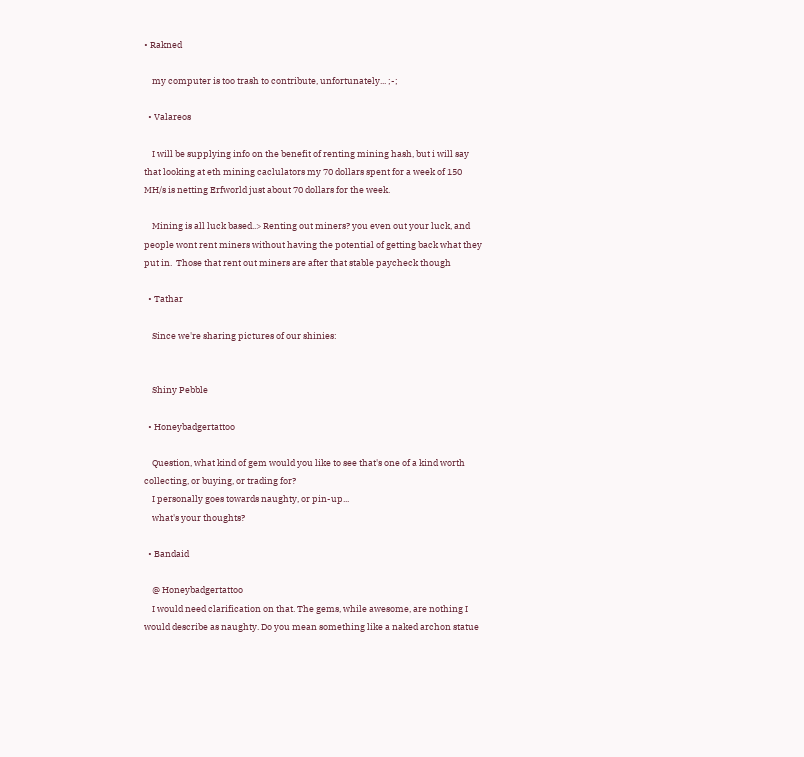• Rakned

    my computer is too trash to contribute, unfortunately... ;-;

  • Valareos

    I will be supplying info on the benefit of renting mining hash, but i will say that looking at eth mining caclulators my 70 dollars spent for a week of 150 MH/s is netting Erfworld just about 70 dollars for the week.

    Mining is all luck based..> Renting out miners? you even out your luck, and people wont rent miners without having the potential of getting back what they put in.  Those that rent out miners are after that stable paycheck though

  • Tathar

    Since we're sharing pictures of our shinies:


    Shiny Pebble

  • Honeybadgertattoo

    Question, what kind of gem would you like to see that's one of a kind worth collecting, or buying, or trading for?
    I personally goes towards naughty, or pin-up...
    what's your thoughts?

  • Bandaid

    @ Honeybadgertattoo
    I would need clarification on that. The gems, while awesome, are nothing I would describe as naughty. Do you mean something like a naked archon statue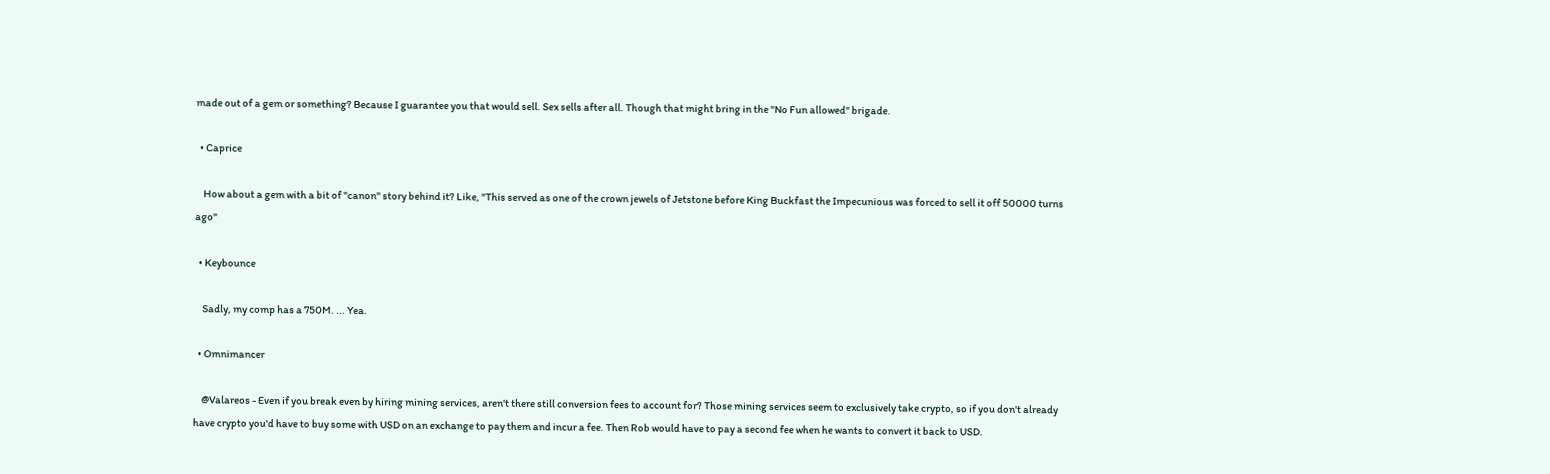made out of a gem or something? Because I guarantee you that would sell. Sex sells after all. Though that might bring in the "No Fun allowed" brigade.

  • Caprice

    How about a gem with a bit of "canon" story behind it? Like, "This served as one of the crown jewels of Jetstone before King Buckfast the Impecunious was forced to sell it off 50000 turns ago"

  • Keybounce

    Sadly, my comp has a 750M. ... Yea.

  • Omnimancer

    @Valareos - Even if you break even by hiring mining services, aren't there still conversion fees to account for? Those mining services seem to exclusively take crypto, so if you don't already have crypto you'd have to buy some with USD on an exchange to pay them and incur a fee. Then Rob would have to pay a second fee when he wants to convert it back to USD.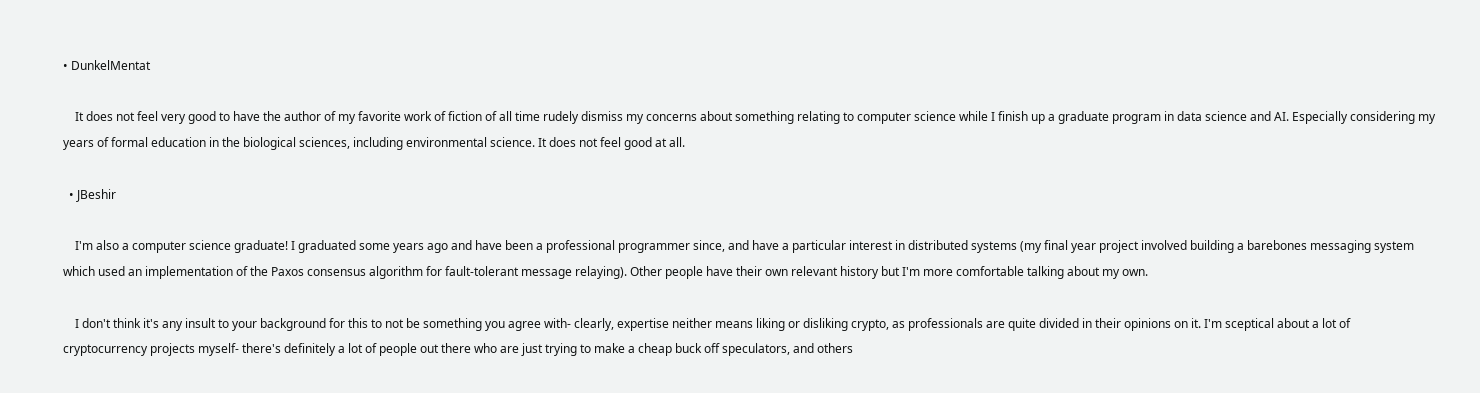• DunkelMentat

    It does not feel very good to have the author of my favorite work of fiction of all time rudely dismiss my concerns about something relating to computer science while I finish up a graduate program in data science and AI. Especially considering my years of formal education in the biological sciences, including environmental science. It does not feel good at all.

  • JBeshir

    I'm also a computer science graduate! I graduated some years ago and have been a professional programmer since, and have a particular interest in distributed systems (my final year project involved building a barebones messaging system which used an implementation of the Paxos consensus algorithm for fault-tolerant message relaying). Other people have their own relevant history but I'm more comfortable talking about my own.

    I don't think it's any insult to your background for this to not be something you agree with- clearly, expertise neither means liking or disliking crypto, as professionals are quite divided in their opinions on it. I'm sceptical about a lot of cryptocurrency projects myself- there's definitely a lot of people out there who are just trying to make a cheap buck off speculators, and others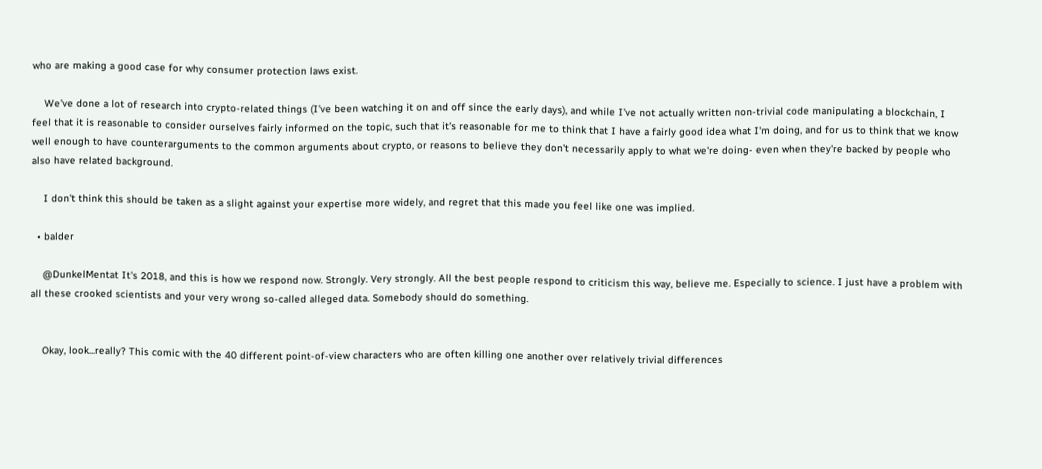who are making a good case for why consumer protection laws exist.

    We've done a lot of research into crypto-related things (I've been watching it on and off since the early days), and while I've not actually written non-trivial code manipulating a blockchain, I feel that it is reasonable to consider ourselves fairly informed on the topic, such that it's reasonable for me to think that I have a fairly good idea what I'm doing, and for us to think that we know well enough to have counterarguments to the common arguments about crypto, or reasons to believe they don't necessarily apply to what we're doing- even when they're backed by people who also have related background.

    I don't think this should be taken as a slight against your expertise more widely, and regret that this made you feel like one was implied.

  • balder

    @DunkelMentat It's 2018, and this is how we respond now. Strongly. Very strongly. All the best people respond to criticism this way, believe me. Especially to science. I just have a problem with all these crooked scientists and your very wrong so-called alleged data. Somebody should do something.


    Okay, look...really? This comic with the 40 different point-of-view characters who are often killing one another over relatively trivial differences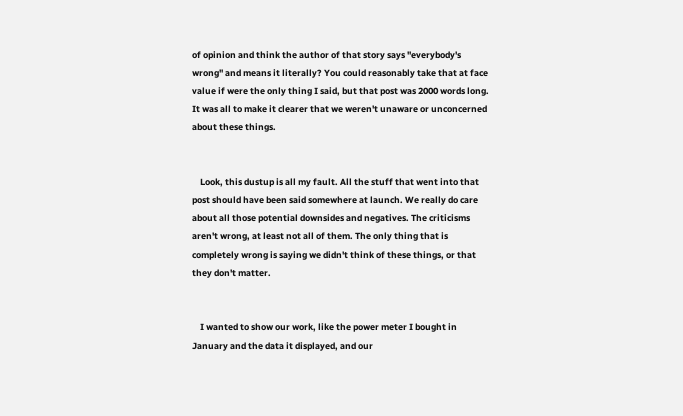of opinion and think the author of that story says "everybody's wrong" and means it literally? You could reasonably take that at face value if were the only thing I said, but that post was 2000 words long. It was all to make it clearer that we weren't unaware or unconcerned about these things.


    Look, this dustup is all my fault. All the stuff that went into that post should have been said somewhere at launch. We really do care about all those potential downsides and negatives. The criticisms aren't wrong, at least not all of them. The only thing that is completely wrong is saying we didn't think of these things, or that they don't matter.


    I wanted to show our work, like the power meter I bought in January and the data it displayed, and our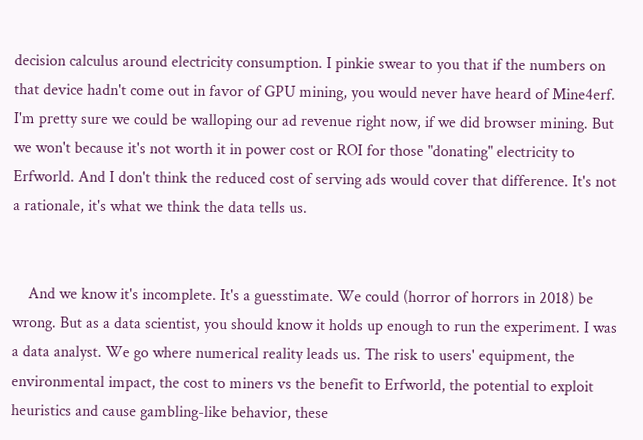decision calculus around electricity consumption. I pinkie swear to you that if the numbers on that device hadn't come out in favor of GPU mining, you would never have heard of Mine4erf. I'm pretty sure we could be walloping our ad revenue right now, if we did browser mining. But we won't because it's not worth it in power cost or ROI for those "donating" electricity to Erfworld. And I don't think the reduced cost of serving ads would cover that difference. It's not a rationale, it's what we think the data tells us.


    And we know it's incomplete. It's a guesstimate. We could (horror of horrors in 2018) be wrong. But as a data scientist, you should know it holds up enough to run the experiment. I was a data analyst. We go where numerical reality leads us. The risk to users' equipment, the environmental impact, the cost to miners vs the benefit to Erfworld, the potential to exploit heuristics and cause gambling-like behavior, these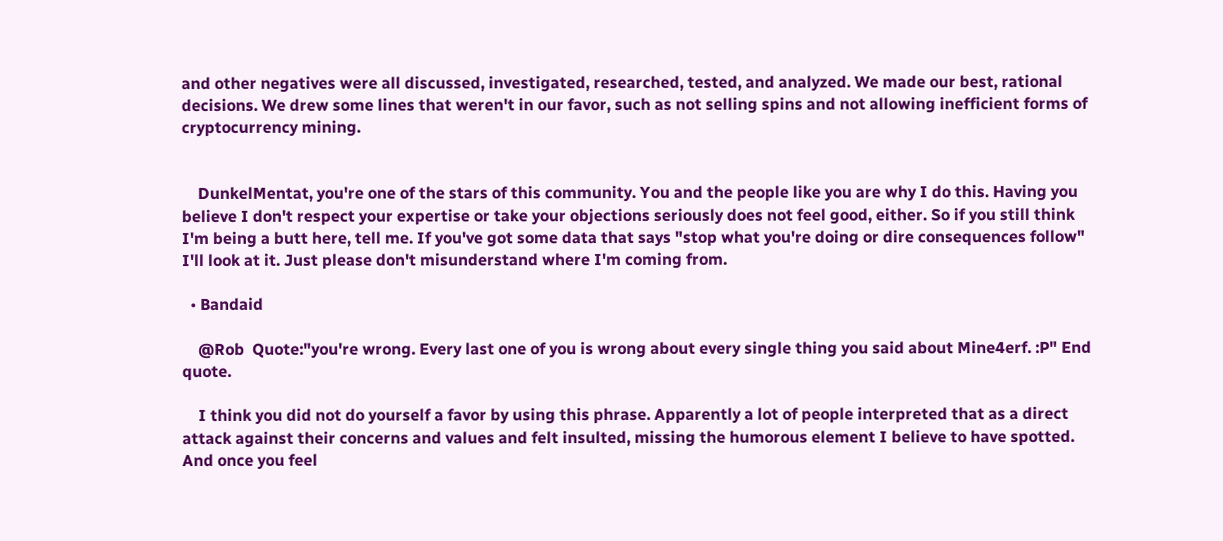and other negatives were all discussed, investigated, researched, tested, and analyzed. We made our best, rational decisions. We drew some lines that weren't in our favor, such as not selling spins and not allowing inefficient forms of cryptocurrency mining.


    DunkelMentat, you're one of the stars of this community. You and the people like you are why I do this. Having you believe I don't respect your expertise or take your objections seriously does not feel good, either. So if you still think I'm being a butt here, tell me. If you've got some data that says "stop what you're doing or dire consequences follow" I'll look at it. Just please don't misunderstand where I'm coming from.

  • Bandaid

    @Rob  Quote:"you're wrong. Every last one of you is wrong about every single thing you said about Mine4erf. :P" End quote.

    I think you did not do yourself a favor by using this phrase. Apparently a lot of people interpreted that as a direct attack against their concerns and values and felt insulted, missing the humorous element I believe to have spotted. And once you feel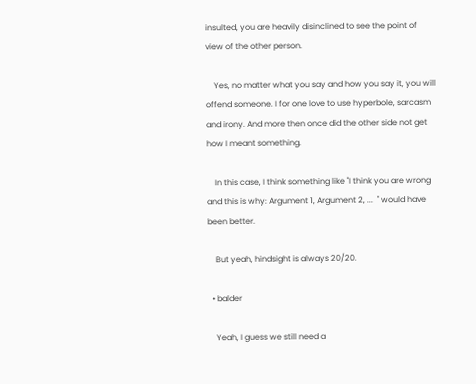insulted, you are heavily disinclined to see the point of view of the other person.

    Yes, no matter what you say and how you say it, you will offend someone. I for one love to use hyperbole, sarcasm and irony. And more then once did the other side not get how I meant something.

    In this case, I think something like "I think you are wrong and this is why: Argument 1, Argument 2, ...  " would have been better.

    But yeah, hindsight is always 20/20.

  • balder

    Yeah, I guess we still need a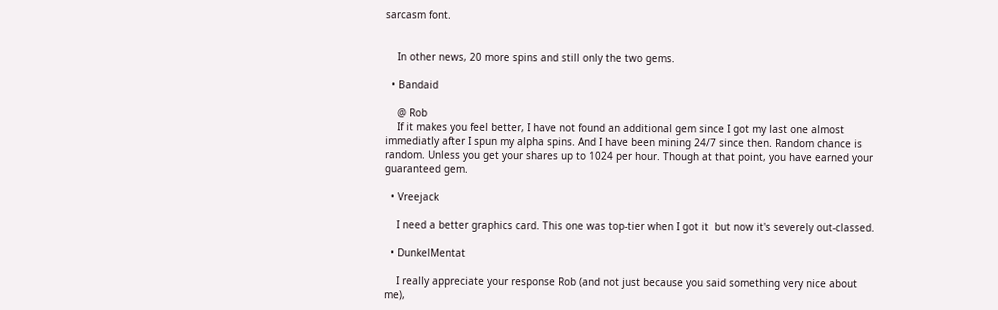sarcasm font.


    In other news, 20 more spins and still only the two gems.

  • Bandaid

    @ Rob
    If it makes you feel better, I have not found an additional gem since I got my last one almost immediatly after I spun my alpha spins. And I have been mining 24/7 since then. Random chance is random. Unless you get your shares up to 1024 per hour. Though at that point, you have earned your guaranteed gem.

  • Vreejack

    I need a better graphics card. This one was top-tier when I got it  but now it's severely out-classed.

  • DunkelMentat

    I really appreciate your response Rob (and not just because you said something very nice about me),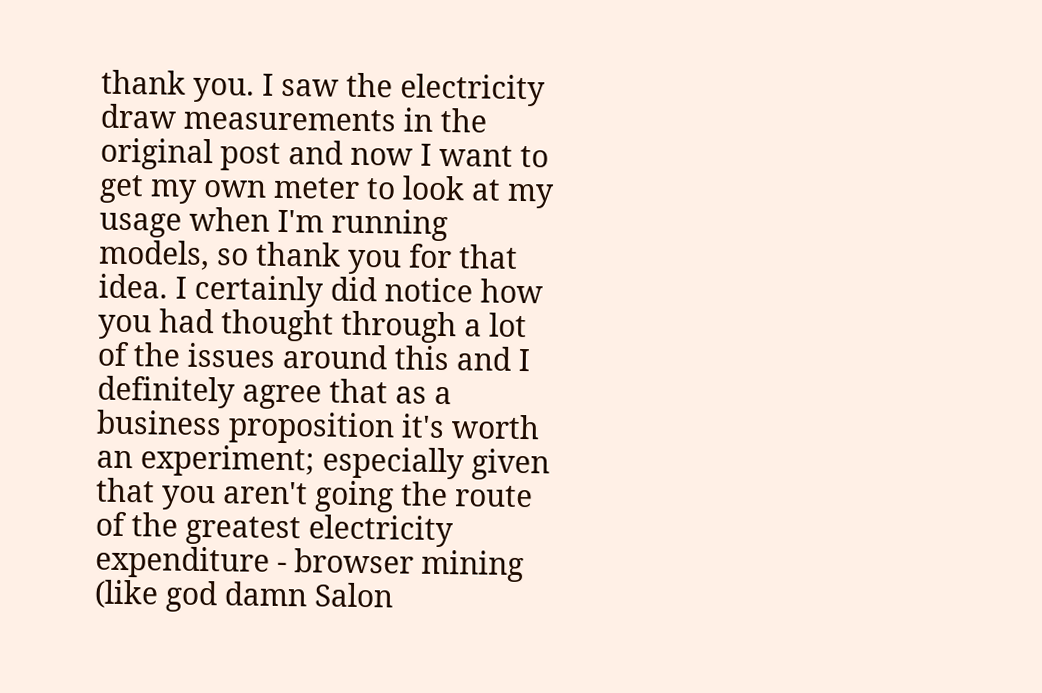thank you. I saw the electricity draw measurements in the original post and now I want to get my own meter to look at my usage when I'm running models, so thank you for that idea. I certainly did notice how you had thought through a lot of the issues around this and I definitely agree that as a business proposition it's worth an experiment; especially given that you aren't going the route of the greatest electricity expenditure - browser mining (like god damn Salon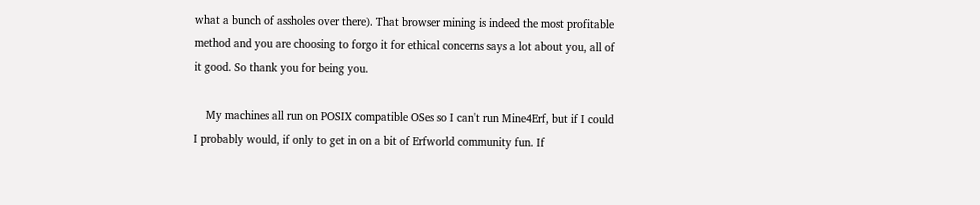what a bunch of assholes over there). That browser mining is indeed the most profitable method and you are choosing to forgo it for ethical concerns says a lot about you, all of it good. So thank you for being you.

    My machines all run on POSIX compatible OSes so I can't run Mine4Erf, but if I could I probably would, if only to get in on a bit of Erfworld community fun. If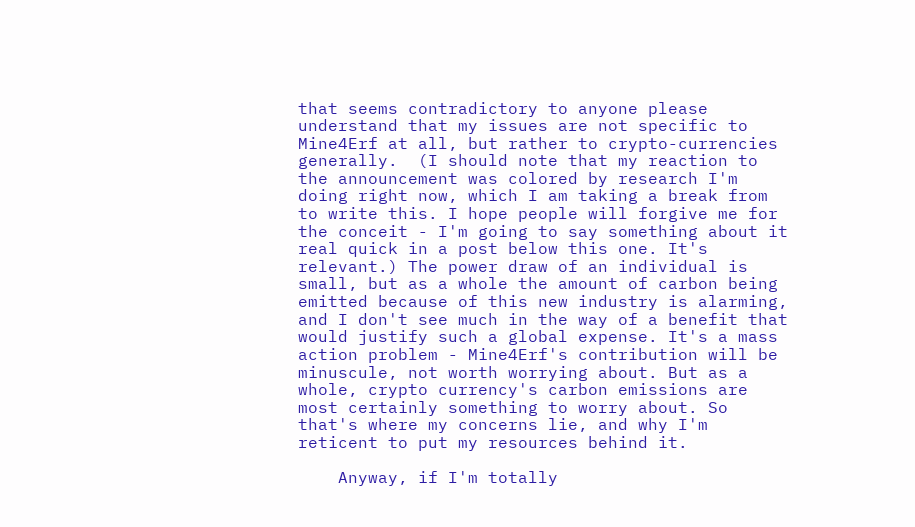that seems contradictory to anyone please understand that my issues are not specific to Mine4Erf at all, but rather to crypto-currencies generally.  (I should note that my reaction to the announcement was colored by research I'm doing right now, which I am taking a break from to write this. I hope people will forgive me for the conceit - I'm going to say something about it real quick in a post below this one. It's relevant.) The power draw of an individual is small, but as a whole the amount of carbon being emitted because of this new industry is alarming, and I don't see much in the way of a benefit that would justify such a global expense. It's a mass action problem - Mine4Erf's contribution will be minuscule, not worth worrying about. But as a whole, crypto currency's carbon emissions are most certainly something to worry about. So that's where my concerns lie, and why I'm reticent to put my resources behind it.

    Anyway, if I'm totally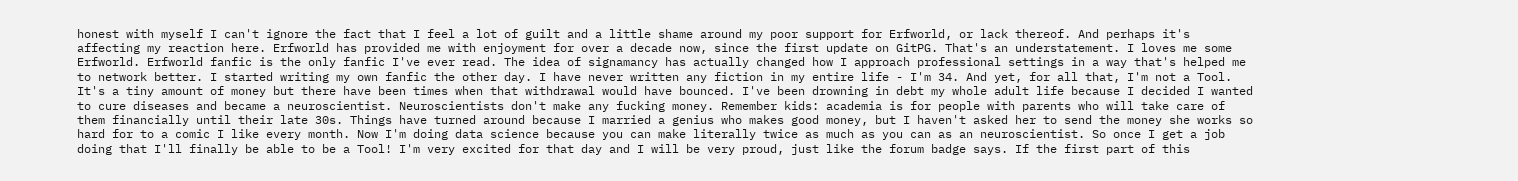honest with myself I can't ignore the fact that I feel a lot of guilt and a little shame around my poor support for Erfworld, or lack thereof. And perhaps it's affecting my reaction here. Erfworld has provided me with enjoyment for over a decade now, since the first update on GitPG. That's an understatement. I loves me some Erfworld. Erfworld fanfic is the only fanfic I've ever read. The idea of signamancy has actually changed how I approach professional settings in a way that's helped me to network better. I started writing my own fanfic the other day. I have never written any fiction in my entire life - I'm 34. And yet, for all that, I'm not a Tool. It's a tiny amount of money but there have been times when that withdrawal would have bounced. I've been drowning in debt my whole adult life because I decided I wanted to cure diseases and became a neuroscientist. Neuroscientists don't make any fucking money. Remember kids: academia is for people with parents who will take care of them financially until their late 30s. Things have turned around because I married a genius who makes good money, but I haven't asked her to send the money she works so hard for to a comic I like every month. Now I'm doing data science because you can make literally twice as much as you can as an neuroscientist. So once I get a job doing that I'll finally be able to be a Tool! I'm very excited for that day and I will be very proud, just like the forum badge says. If the first part of this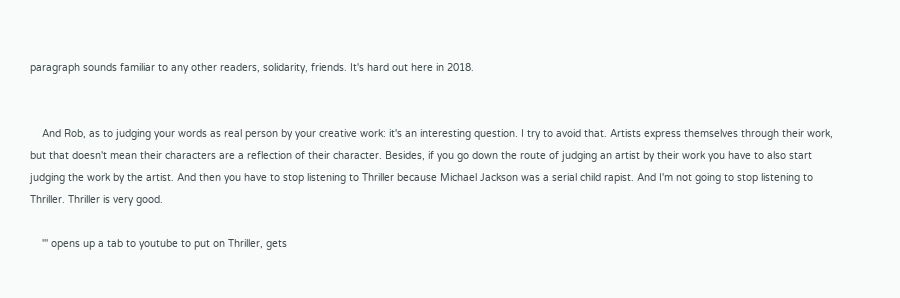paragraph sounds familiar to any other readers, solidarity, friends. It's hard out here in 2018.


    And Rob, as to judging your words as real person by your creative work: it's an interesting question. I try to avoid that. Artists express themselves through their work, but that doesn't mean their characters are a reflection of their character. Besides, if you go down the route of judging an artist by their work you have to also start judging the work by the artist. And then you have to stop listening to Thriller because Michael Jackson was a serial child rapist. And I'm not going to stop listening to Thriller. Thriller is very good.

    ''' opens up a tab to youtube to put on Thriller, gets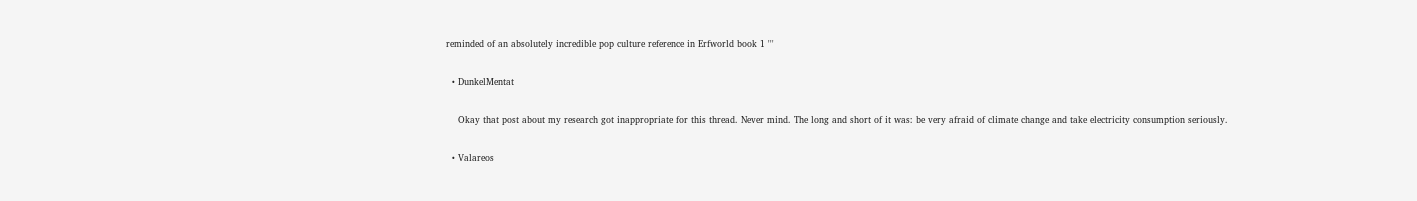reminded of an absolutely incredible pop culture reference in Erfworld book 1 '''

  • DunkelMentat

    Okay that post about my research got inappropriate for this thread. Never mind. The long and short of it was: be very afraid of climate change and take electricity consumption seriously.

  • Valareos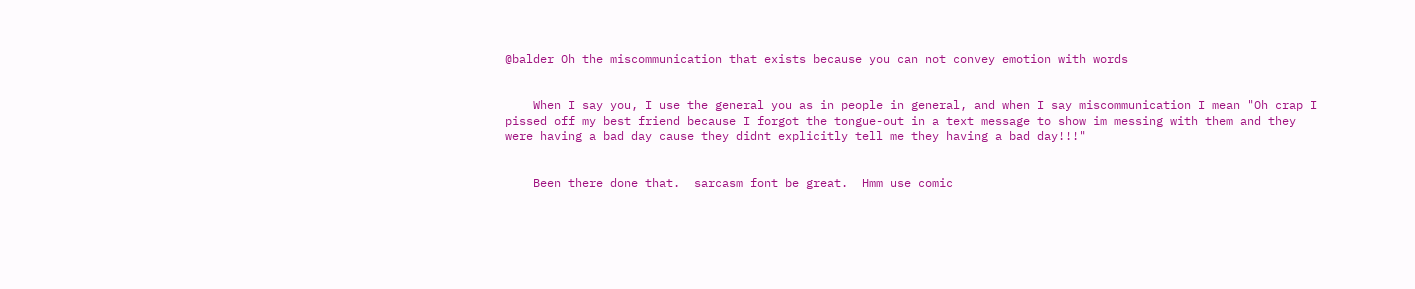@balder Oh the miscommunication that exists because you can not convey emotion with words


    When I say you, I use the general you as in people in general, and when I say miscommunication I mean "Oh crap I pissed off my best friend because I forgot the tongue-out in a text message to show im messing with them and they were having a bad day cause they didnt explicitly tell me they having a bad day!!!"


    Been there done that.  sarcasm font be great.  Hmm use comic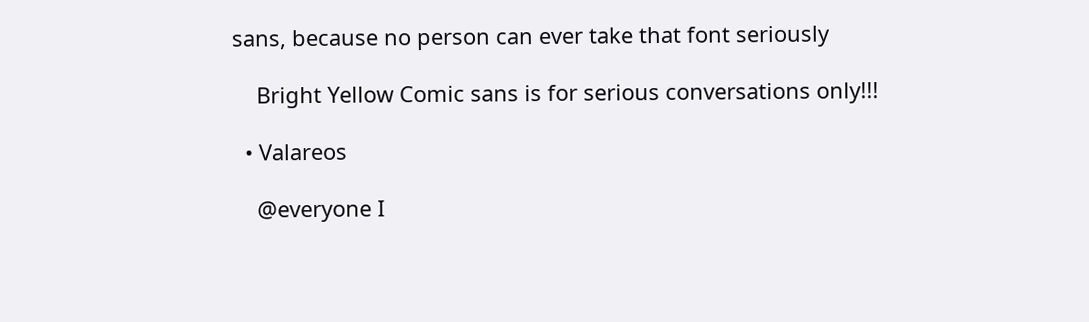sans, because no person can ever take that font seriously

    Bright Yellow Comic sans is for serious conversations only!!!

  • Valareos

    @everyone I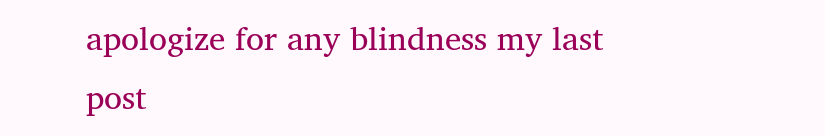apologize for any blindness my last post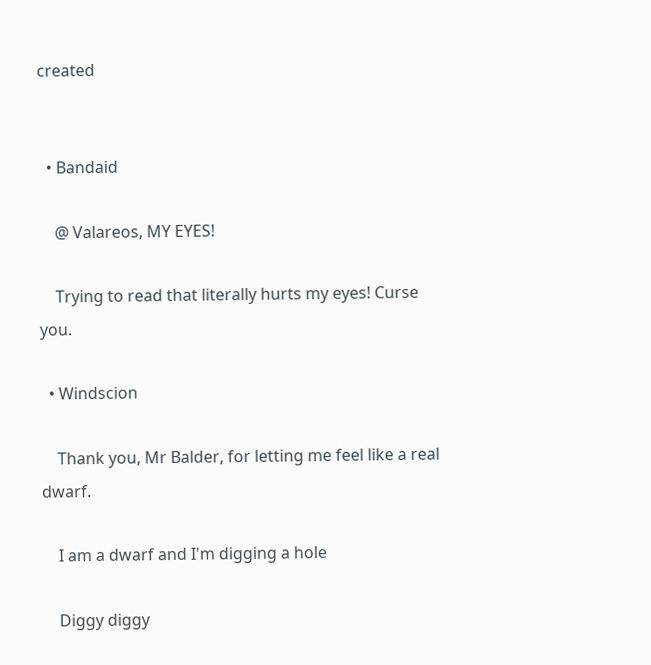created


  • Bandaid

    @ Valareos, MY EYES!

    Trying to read that literally hurts my eyes! Curse you.

  • Windscion

    Thank you, Mr Balder, for letting me feel like a real dwarf.

    I am a dwarf and I'm digging a hole

    Diggy diggy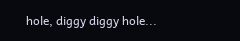hole, diggy diggy hole...